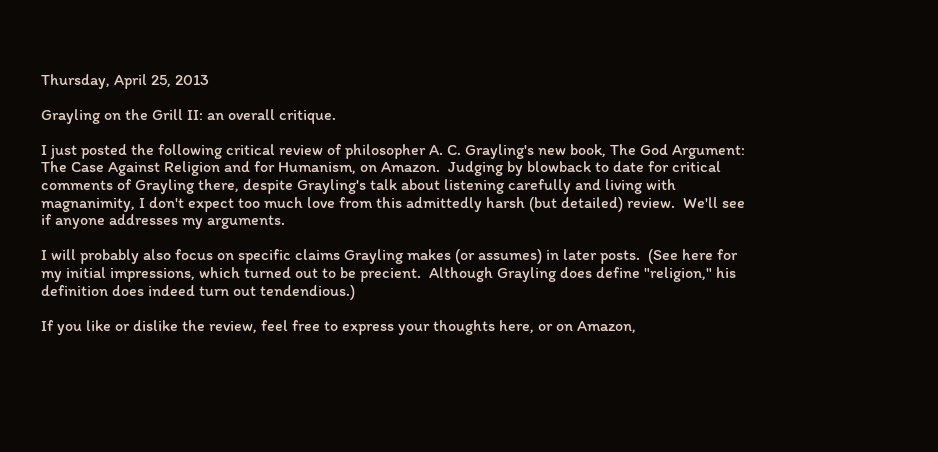Thursday, April 25, 2013

Grayling on the Grill II: an overall critique.

I just posted the following critical review of philosopher A. C. Grayling's new book, The God Argument: The Case Against Religion and for Humanism, on Amazon.  Judging by blowback to date for critical comments of Grayling there, despite Grayling's talk about listening carefully and living with magnanimity, I don't expect too much love from this admittedly harsh (but detailed) review.  We'll see if anyone addresses my arguments.

I will probably also focus on specific claims Grayling makes (or assumes) in later posts.  (See here for my initial impressions, which turned out to be precient.  Although Grayling does define "religion," his definition does indeed turn out tendendious.)

If you like or dislike the review, feel free to express your thoughts here, or on Amazon,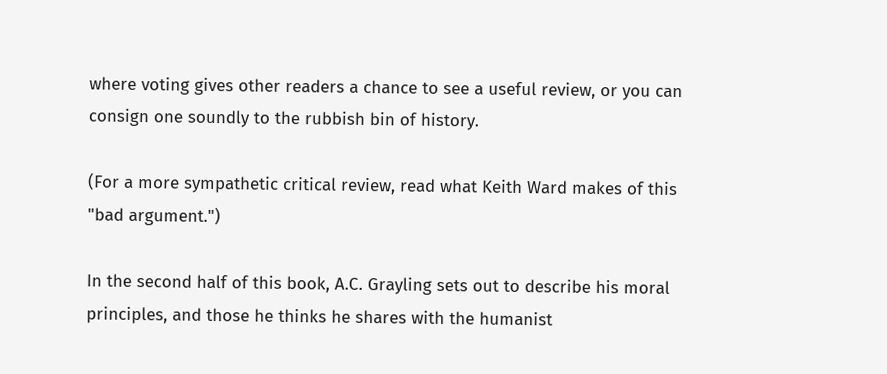where voting gives other readers a chance to see a useful review, or you can consign one soundly to the rubbish bin of history.

(For a more sympathetic critical review, read what Keith Ward makes of this "bad argument.")

In the second half of this book, A.C. Grayling sets out to describe his moral principles, and those he thinks he shares with the humanist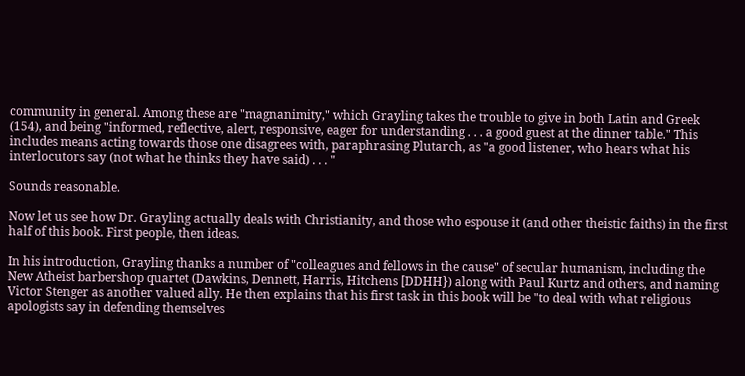community in general. Among these are "magnanimity," which Grayling takes the trouble to give in both Latin and Greek (154), and being "informed, reflective, alert, responsive, eager for understanding . . . a good guest at the dinner table." This includes means acting towards those one disagrees with, paraphrasing Plutarch, as "a good listener, who hears what his interlocutors say (not what he thinks they have said) . . . "

Sounds reasonable.

Now let us see how Dr. Grayling actually deals with Christianity, and those who espouse it (and other theistic faiths) in the first half of this book. First people, then ideas.

In his introduction, Grayling thanks a number of "colleagues and fellows in the cause" of secular humanism, including the New Atheist barbershop quartet (Dawkins, Dennett, Harris, Hitchens [DDHH}) along with Paul Kurtz and others, and naming Victor Stenger as another valued ally. He then explains that his first task in this book will be "to deal with what religious apologists say in defending themselves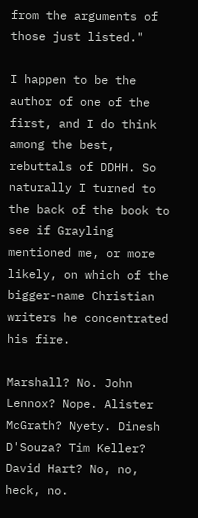from the arguments of those just listed."

I happen to be the author of one of the first, and I do think among the best, rebuttals of DDHH. So naturally I turned to the back of the book to see if Grayling mentioned me, or more likely, on which of the bigger-name Christian writers he concentrated his fire.

Marshall? No. John Lennox? Nope. Alister McGrath? Nyety. Dinesh D'Souza? Tim Keller? David Hart? No, no, heck, no.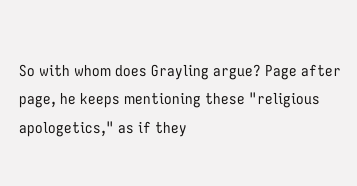So with whom does Grayling argue? Page after page, he keeps mentioning these "religious apologetics," as if they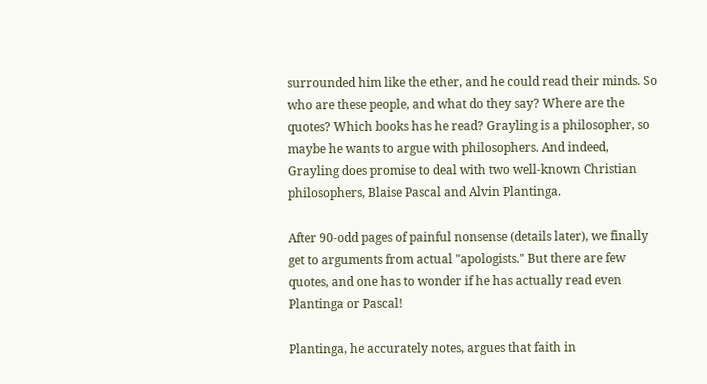surrounded him like the ether, and he could read their minds. So who are these people, and what do they say? Where are the quotes? Which books has he read? Grayling is a philosopher, so maybe he wants to argue with philosophers. And indeed, Grayling does promise to deal with two well-known Christian philosophers, Blaise Pascal and Alvin Plantinga.

After 90-odd pages of painful nonsense (details later), we finally get to arguments from actual "apologists." But there are few quotes, and one has to wonder if he has actually read even Plantinga or Pascal!

Plantinga, he accurately notes, argues that faith in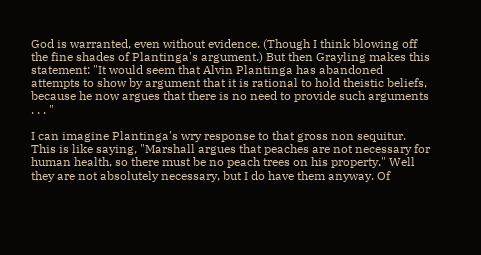God is warranted, even without evidence. (Though I think blowing off the fine shades of Plantinga's argument.) But then Grayling makes this statement: "It would seem that Alvin Plantinga has abandoned attempts to show by argument that it is rational to hold theistic beliefs, because he now argues that there is no need to provide such arguments . . . "

I can imagine Plantinga's wry response to that gross non sequitur. This is like saying, "Marshall argues that peaches are not necessary for human health, so there must be no peach trees on his property." Well they are not absolutely necessary, but I do have them anyway. Of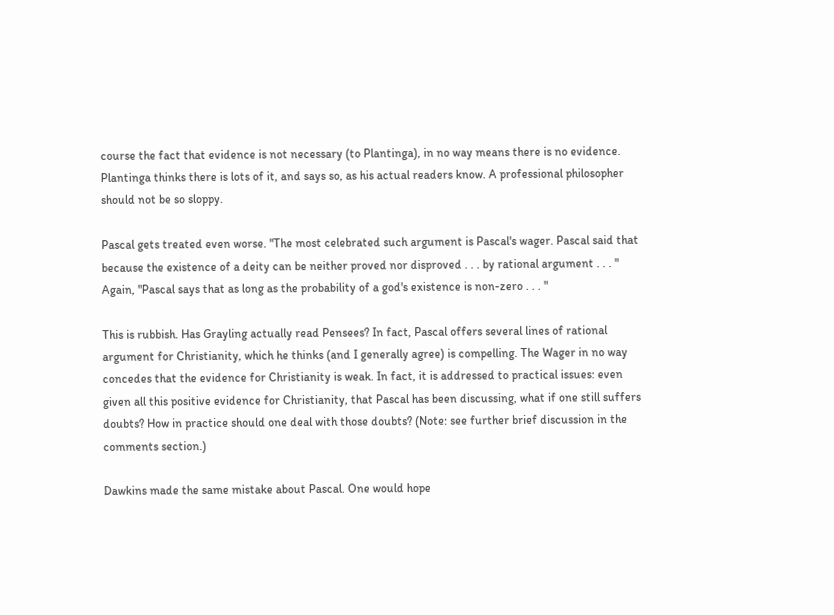course the fact that evidence is not necessary (to Plantinga), in no way means there is no evidence. Plantinga thinks there is lots of it, and says so, as his actual readers know. A professional philosopher should not be so sloppy.

Pascal gets treated even worse. "The most celebrated such argument is Pascal's wager. Pascal said that because the existence of a deity can be neither proved nor disproved . . . by rational argument . . . " Again, "Pascal says that as long as the probability of a god's existence is non-zero . . . "

This is rubbish. Has Grayling actually read Pensees? In fact, Pascal offers several lines of rational argument for Christianity, which he thinks (and I generally agree) is compelling. The Wager in no way concedes that the evidence for Christianity is weak. In fact, it is addressed to practical issues: even given all this positive evidence for Christianity, that Pascal has been discussing, what if one still suffers doubts? How in practice should one deal with those doubts? (Note: see further brief discussion in the comments section.)

Dawkins made the same mistake about Pascal. One would hope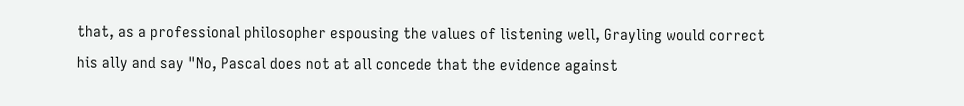that, as a professional philosopher espousing the values of listening well, Grayling would correct his ally and say "No, Pascal does not at all concede that the evidence against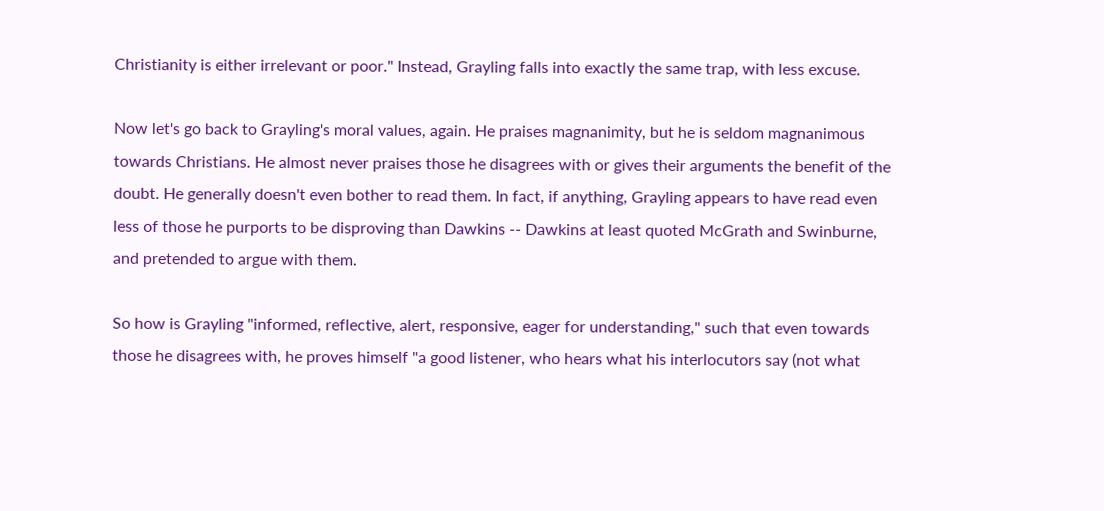Christianity is either irrelevant or poor." Instead, Grayling falls into exactly the same trap, with less excuse.

Now let's go back to Grayling's moral values, again. He praises magnanimity, but he is seldom magnanimous towards Christians. He almost never praises those he disagrees with or gives their arguments the benefit of the doubt. He generally doesn't even bother to read them. In fact, if anything, Grayling appears to have read even less of those he purports to be disproving than Dawkins -- Dawkins at least quoted McGrath and Swinburne, and pretended to argue with them.

So how is Grayling "informed, reflective, alert, responsive, eager for understanding," such that even towards those he disagrees with, he proves himself "a good listener, who hears what his interlocutors say (not what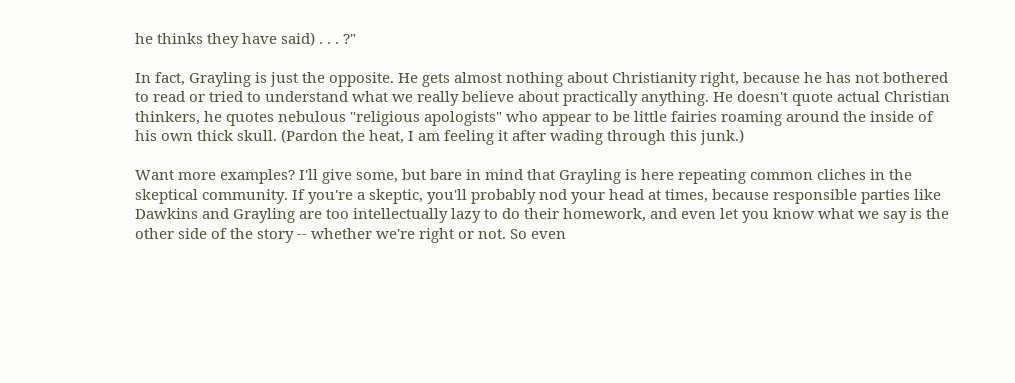he thinks they have said) . . . ?"

In fact, Grayling is just the opposite. He gets almost nothing about Christianity right, because he has not bothered to read or tried to understand what we really believe about practically anything. He doesn't quote actual Christian thinkers, he quotes nebulous "religious apologists" who appear to be little fairies roaming around the inside of his own thick skull. (Pardon the heat, I am feeling it after wading through this junk.)

Want more examples? I'll give some, but bare in mind that Grayling is here repeating common cliches in the skeptical community. If you're a skeptic, you'll probably nod your head at times, because responsible parties like Dawkins and Grayling are too intellectually lazy to do their homework, and even let you know what we say is the other side of the story -- whether we're right or not. So even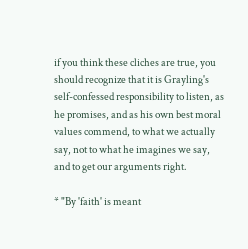if you think these cliches are true, you should recognize that it is Grayling's self-confessed responsibility to listen, as he promises, and as his own best moral values commend, to what we actually say, not to what he imagines we say, and to get our arguments right.

* "By 'faith' is meant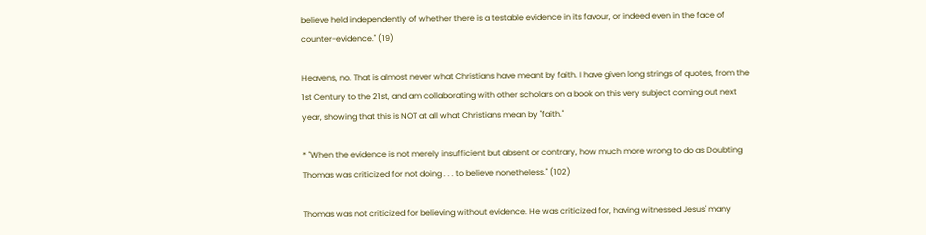believe held independently of whether there is a testable evidence in its favour, or indeed even in the face of counter-evidence." (19)

Heavens, no. That is almost never what Christians have meant by faith. I have given long strings of quotes, from the 1st Century to the 21st, and am collaborating with other scholars on a book on this very subject coming out next year, showing that this is NOT at all what Christians mean by "faith."

* "When the evidence is not merely insufficient but absent or contrary, how much more wrong to do as Doubting Thomas was criticized for not doing . . . to believe nonetheless." (102)

Thomas was not criticized for believing without evidence. He was criticized for, having witnessed Jesus' many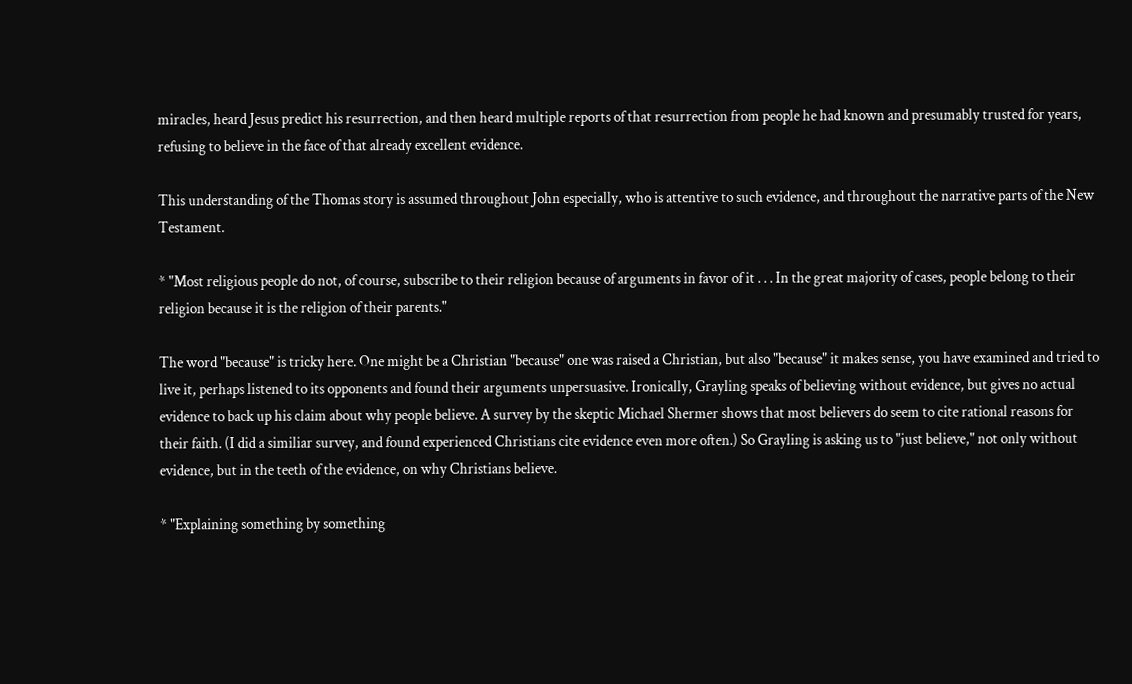miracles, heard Jesus predict his resurrection, and then heard multiple reports of that resurrection from people he had known and presumably trusted for years, refusing to believe in the face of that already excellent evidence.

This understanding of the Thomas story is assumed throughout John especially, who is attentive to such evidence, and throughout the narrative parts of the New Testament.

* "Most religious people do not, of course, subscribe to their religion because of arguments in favor of it . . . In the great majority of cases, people belong to their religion because it is the religion of their parents."

The word "because" is tricky here. One might be a Christian "because" one was raised a Christian, but also "because" it makes sense, you have examined and tried to live it, perhaps listened to its opponents and found their arguments unpersuasive. Ironically, Grayling speaks of believing without evidence, but gives no actual evidence to back up his claim about why people believe. A survey by the skeptic Michael Shermer shows that most believers do seem to cite rational reasons for their faith. (I did a similiar survey, and found experienced Christians cite evidence even more often.) So Grayling is asking us to "just believe," not only without evidence, but in the teeth of the evidence, on why Christians believe.

* "Explaining something by something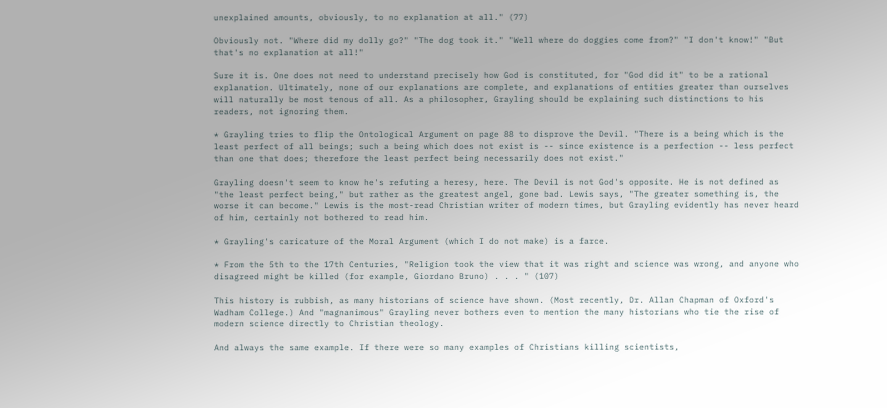unexplained amounts, obviously, to no explanation at all." (77)

Obviously not. "Where did my dolly go?" "The dog took it." "Well where do doggies come from?" "I don't know!" "But that's no explanation at all!"

Sure it is. One does not need to understand precisely how God is constituted, for "God did it" to be a rational explanation. Ultimately, none of our explanations are complete, and explanations of entities greater than ourselves will naturally be most tenous of all. As a philosopher, Grayling should be explaining such distinctions to his readers, not ignoring them.

* Grayling tries to flip the Ontological Argument on page 88 to disprove the Devil. "There is a being which is the least perfect of all beings; such a being which does not exist is -- since existence is a perfection -- less perfect than one that does; therefore the least perfect being necessarily does not exist."

Grayling doesn't seem to know he's refuting a heresy, here. The Devil is not God's opposite. He is not defined as "the least perfect being," but rather as the greatest angel, gone bad. Lewis says, "The greater something is, the worse it can become." Lewis is the most-read Christian writer of modern times, but Grayling evidently has never heard of him, certainly not bothered to read him.

* Grayling's caricature of the Moral Argument (which I do not make) is a farce.

* From the 5th to the 17th Centuries, "Religion took the view that it was right and science was wrong, and anyone who disagreed might be killed (for example, Giordano Bruno) . . . " (107)

This history is rubbish, as many historians of science have shown. (Most recently, Dr. Allan Chapman of Oxford's Wadham College.) And "magnanimous" Grayling never bothers even to mention the many historians who tie the rise of modern science directly to Christian theology.

And always the same example. If there were so many examples of Christians killing scientists,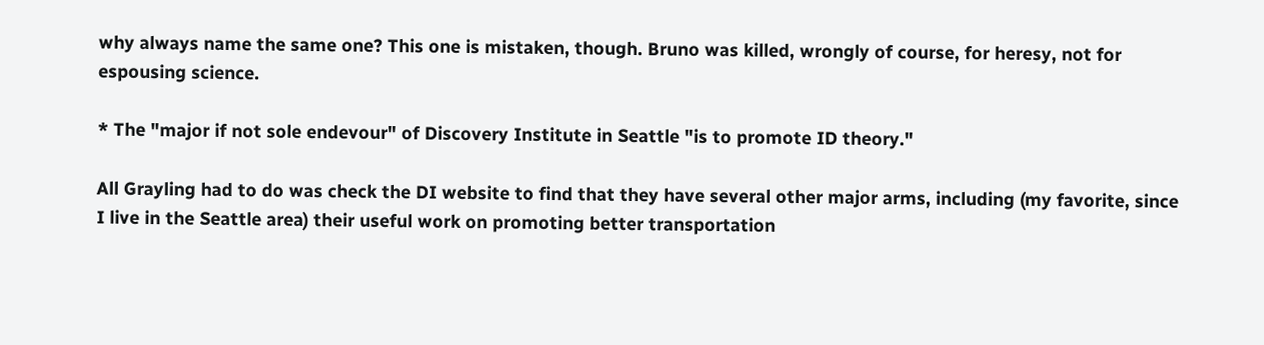why always name the same one? This one is mistaken, though. Bruno was killed, wrongly of course, for heresy, not for espousing science.

* The "major if not sole endevour" of Discovery Institute in Seattle "is to promote ID theory."

All Grayling had to do was check the DI website to find that they have several other major arms, including (my favorite, since I live in the Seattle area) their useful work on promoting better transportation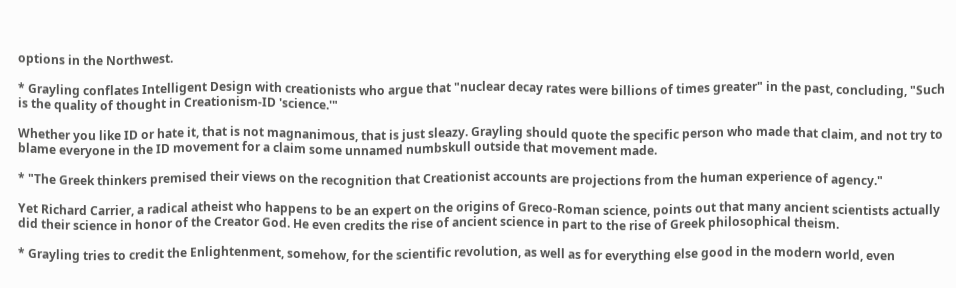options in the Northwest.

* Grayling conflates Intelligent Design with creationists who argue that "nuclear decay rates were billions of times greater" in the past, concluding, "Such is the quality of thought in Creationism-ID 'science.'"

Whether you like ID or hate it, that is not magnanimous, that is just sleazy. Grayling should quote the specific person who made that claim, and not try to blame everyone in the ID movement for a claim some unnamed numbskull outside that movement made.

* "The Greek thinkers premised their views on the recognition that Creationist accounts are projections from the human experience of agency."

Yet Richard Carrier, a radical atheist who happens to be an expert on the origins of Greco-Roman science, points out that many ancient scientists actually did their science in honor of the Creator God. He even credits the rise of ancient science in part to the rise of Greek philosophical theism.

* Grayling tries to credit the Enlightenment, somehow, for the scientific revolution, as well as for everything else good in the modern world, even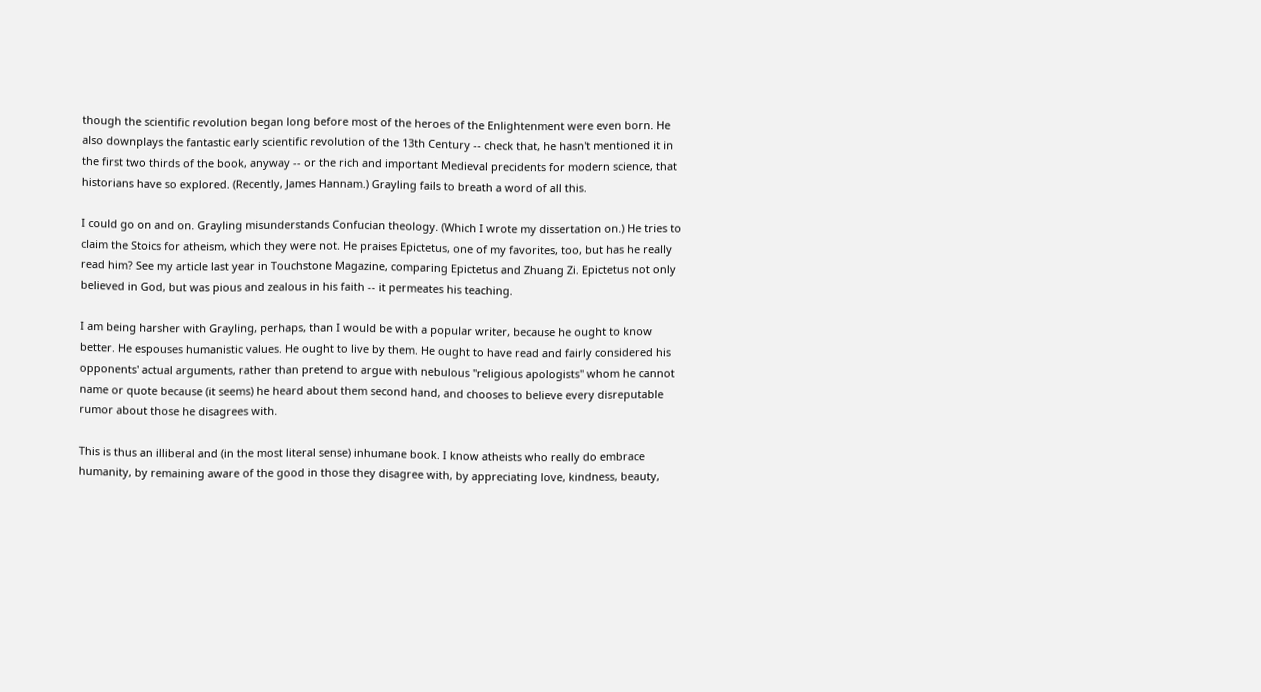though the scientific revolution began long before most of the heroes of the Enlightenment were even born. He also downplays the fantastic early scientific revolution of the 13th Century -- check that, he hasn't mentioned it in the first two thirds of the book, anyway -- or the rich and important Medieval precidents for modern science, that historians have so explored. (Recently, James Hannam.) Grayling fails to breath a word of all this.

I could go on and on. Grayling misunderstands Confucian theology. (Which I wrote my dissertation on.) He tries to claim the Stoics for atheism, which they were not. He praises Epictetus, one of my favorites, too, but has he really read him? See my article last year in Touchstone Magazine, comparing Epictetus and Zhuang Zi. Epictetus not only believed in God, but was pious and zealous in his faith -- it permeates his teaching.

I am being harsher with Grayling, perhaps, than I would be with a popular writer, because he ought to know better. He espouses humanistic values. He ought to live by them. He ought to have read and fairly considered his opponents' actual arguments, rather than pretend to argue with nebulous "religious apologists" whom he cannot name or quote because (it seems) he heard about them second hand, and chooses to believe every disreputable rumor about those he disagrees with.

This is thus an illiberal and (in the most literal sense) inhumane book. I know atheists who really do embrace humanity, by remaining aware of the good in those they disagree with, by appreciating love, kindness, beauty,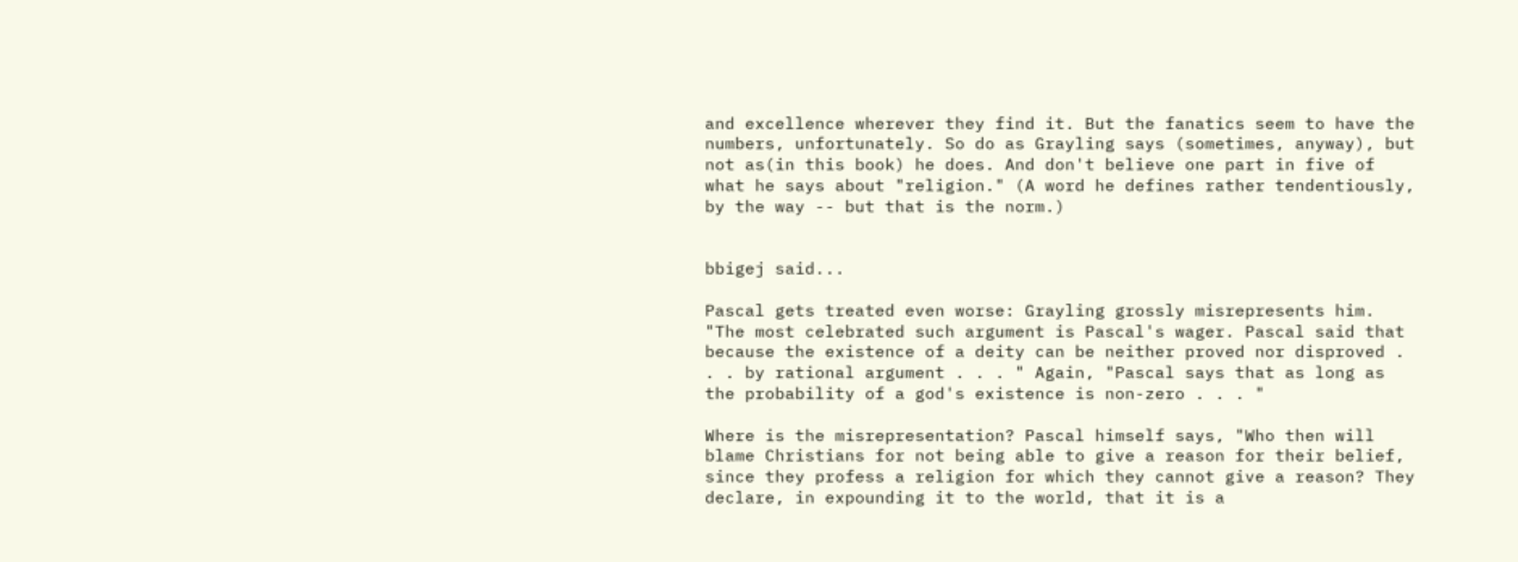and excellence wherever they find it. But the fanatics seem to have the numbers, unfortunately. So do as Grayling says (sometimes, anyway), but not as(in this book) he does. And don't believe one part in five of what he says about "religion." (A word he defines rather tendentiously, by the way -- but that is the norm.)


bbigej said...

Pascal gets treated even worse: Grayling grossly misrepresents him. "The most celebrated such argument is Pascal's wager. Pascal said that because the existence of a deity can be neither proved nor disproved . . . by rational argument . . . " Again, "Pascal says that as long as the probability of a god's existence is non-zero . . . "

Where is the misrepresentation? Pascal himself says, "Who then will blame Christians for not being able to give a reason for their belief, since they profess a religion for which they cannot give a reason? They declare, in expounding it to the world, that it is a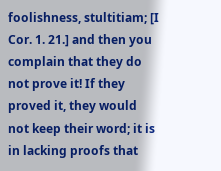foolishness, stultitiam; [I Cor. 1. 21.] and then you complain that they do not prove it! If they proved it, they would not keep their word; it is in lacking proofs that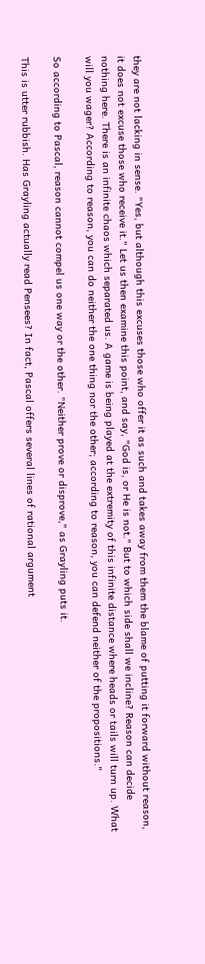they are not lacking in sense. "Yes, but although this excuses those who offer it as such and takes away from them the blame of putting it forward without reason, it does not excuse those who receive it." Let us then examine this point, and say, "God is, or He is not." But to which side shall we incline? Reason can decide nothing here. There is an infinite chaos which separated us. A game is being played at the extremity of this infinite distance where heads or tails will turn up. What will you wager? According to reason, you can do neither the one thing nor the other; according to reason, you can defend neither of the propositions."

So according to Pascal, reason cannot compel us one way or the other. "Neither prove or disprove," as Grayling puts it.

This is utter rubbish. Has Grayling actually read Pensees? In fact, Pascal offers several lines of rational argument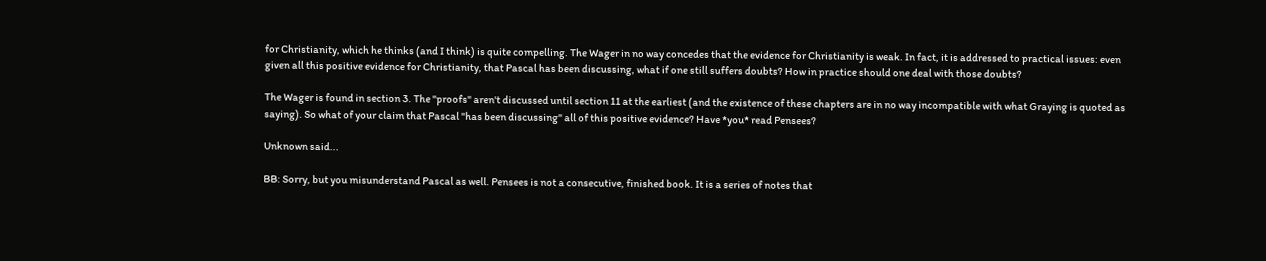for Christianity, which he thinks (and I think) is quite compelling. The Wager in no way concedes that the evidence for Christianity is weak. In fact, it is addressed to practical issues: even given all this positive evidence for Christianity, that Pascal has been discussing, what if one still suffers doubts? How in practice should one deal with those doubts?

The Wager is found in section 3. The "proofs" aren't discussed until section 11 at the earliest (and the existence of these chapters are in no way incompatible with what Graying is quoted as saying). So what of your claim that Pascal "has been discussing" all of this positive evidence? Have *you* read Pensees?

Unknown said...

BB: Sorry, but you misunderstand Pascal as well. Pensees is not a consecutive, finished book. It is a series of notes that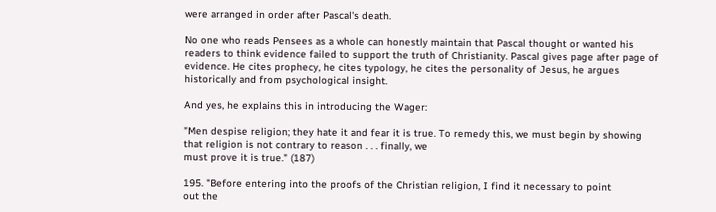were arranged in order after Pascal's death.

No one who reads Pensees as a whole can honestly maintain that Pascal thought or wanted his readers to think evidence failed to support the truth of Christianity. Pascal gives page after page of evidence. He cites prophecy, he cites typology, he cites the personality of Jesus, he argues historically and from psychological insight.

And yes, he explains this in introducing the Wager:

"Men despise religion; they hate it and fear it is true. To remedy this, we must begin by showing that religion is not contrary to reason . . . finally, we
must prove it is true." (187)

195. "Before entering into the proofs of the Christian religion, I find it necessary to point
out the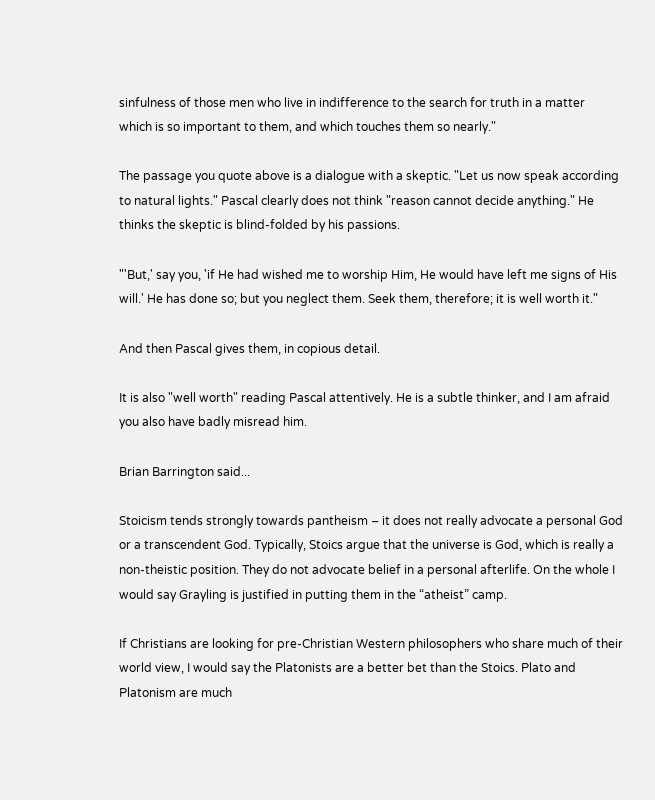sinfulness of those men who live in indifference to the search for truth in a matter
which is so important to them, and which touches them so nearly."

The passage you quote above is a dialogue with a skeptic. "Let us now speak according to natural lights." Pascal clearly does not think "reason cannot decide anything." He thinks the skeptic is blind-folded by his passions.

"'But,' say you, 'if He had wished me to worship Him, He would have left me signs of His
will.' He has done so; but you neglect them. Seek them, therefore; it is well worth it."

And then Pascal gives them, in copious detail.

It is also "well worth" reading Pascal attentively. He is a subtle thinker, and I am afraid you also have badly misread him.

Brian Barrington said...

Stoicism tends strongly towards pantheism – it does not really advocate a personal God or a transcendent God. Typically, Stoics argue that the universe is God, which is really a non-theistic position. They do not advocate belief in a personal afterlife. On the whole I would say Grayling is justified in putting them in the “atheist” camp.

If Christians are looking for pre-Christian Western philosophers who share much of their world view, I would say the Platonists are a better bet than the Stoics. Plato and Platonism are much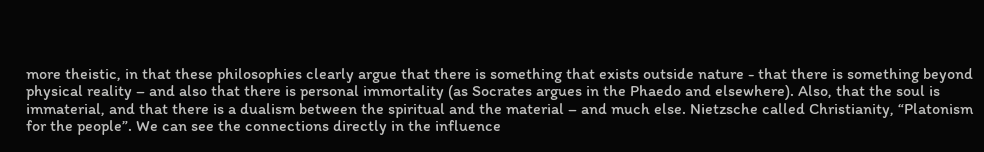more theistic, in that these philosophies clearly argue that there is something that exists outside nature - that there is something beyond physical reality – and also that there is personal immortality (as Socrates argues in the Phaedo and elsewhere). Also, that the soul is immaterial, and that there is a dualism between the spiritual and the material – and much else. Nietzsche called Christianity, “Platonism for the people”. We can see the connections directly in the influence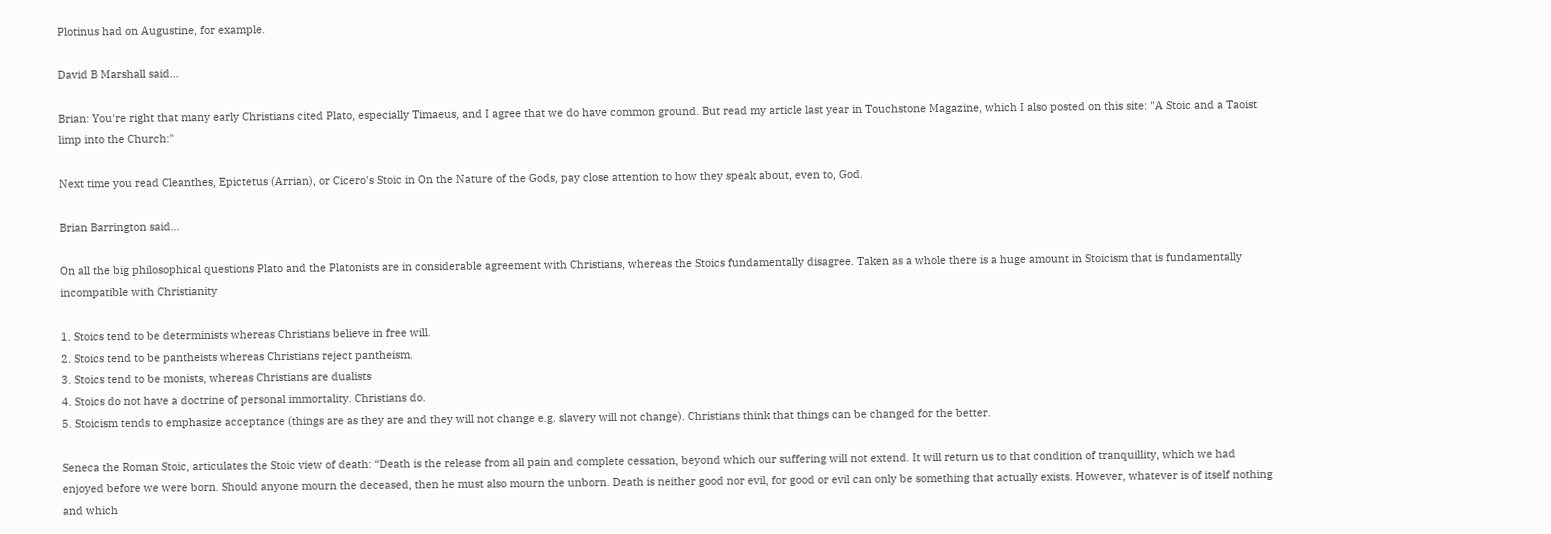Plotinus had on Augustine, for example.

David B Marshall said...

Brian: You're right that many early Christians cited Plato, especially Timaeus, and I agree that we do have common ground. But read my article last year in Touchstone Magazine, which I also posted on this site: "A Stoic and a Taoist limp into the Church:"

Next time you read Cleanthes, Epictetus (Arrian), or Cicero's Stoic in On the Nature of the Gods, pay close attention to how they speak about, even to, God.

Brian Barrington said...

On all the big philosophical questions Plato and the Platonists are in considerable agreement with Christians, whereas the Stoics fundamentally disagree. Taken as a whole there is a huge amount in Stoicism that is fundamentally incompatible with Christianity

1. Stoics tend to be determinists whereas Christians believe in free will.
2. Stoics tend to be pantheists whereas Christians reject pantheism.
3. Stoics tend to be monists, whereas Christians are dualists
4. Stoics do not have a doctrine of personal immortality. Christians do.
5. Stoicism tends to emphasize acceptance (things are as they are and they will not change e.g. slavery will not change). Christians think that things can be changed for the better.

Seneca the Roman Stoic, articulates the Stoic view of death: “Death is the release from all pain and complete cessation, beyond which our suffering will not extend. It will return us to that condition of tranquillity, which we had enjoyed before we were born. Should anyone mourn the deceased, then he must also mourn the unborn. Death is neither good nor evil, for good or evil can only be something that actually exists. However, whatever is of itself nothing and which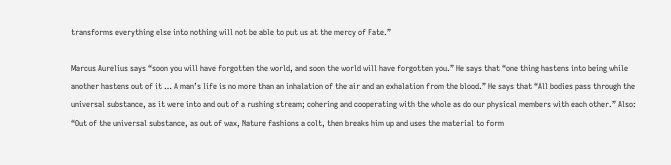transforms everything else into nothing will not be able to put us at the mercy of Fate.”

Marcus Aurelius says “soon you will have forgotten the world, and soon the world will have forgotten you.” He says that “one thing hastens into being while another hastens out of it … A man’s life is no more than an inhalation of the air and an exhalation from the blood.” He says that “All bodies pass through the universal substance, as it were into and out of a rushing stream; cohering and cooperating with the whole as do our physical members with each other.” Also: “Out of the universal substance, as out of wax, Nature fashions a colt, then breaks him up and uses the material to form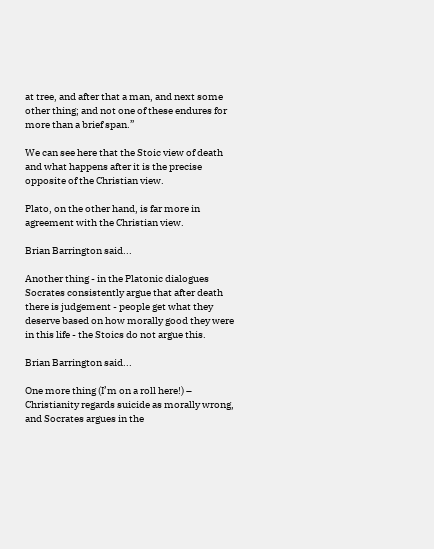at tree, and after that a man, and next some other thing; and not one of these endures for more than a brief span.”

We can see here that the Stoic view of death and what happens after it is the precise opposite of the Christian view.

Plato, on the other hand, is far more in agreement with the Christian view.

Brian Barrington said...

Another thing - in the Platonic dialogues Socrates consistently argue that after death there is judgement - people get what they deserve based on how morally good they were in this life - the Stoics do not argue this.

Brian Barrington said...

One more thing (I’m on a roll here!) – Christianity regards suicide as morally wrong, and Socrates argues in the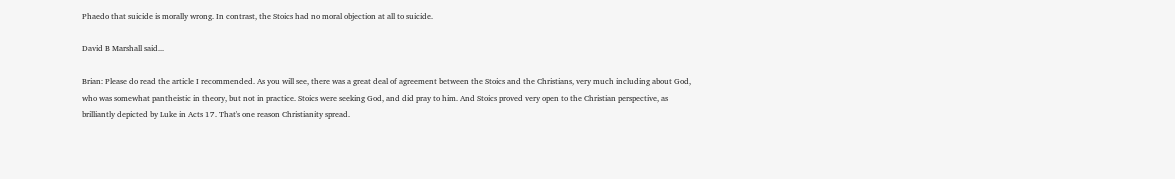Phaedo that suicide is morally wrong. In contrast, the Stoics had no moral objection at all to suicide.

David B Marshall said...

Brian: Please do read the article I recommended. As you will see, there was a great deal of agreement between the Stoics and the Christians, very much including about God, who was somewhat pantheistic in theory, but not in practice. Stoics were seeking God, and did pray to him. And Stoics proved very open to the Christian perspective, as brilliantly depicted by Luke in Acts 17. That's one reason Christianity spread.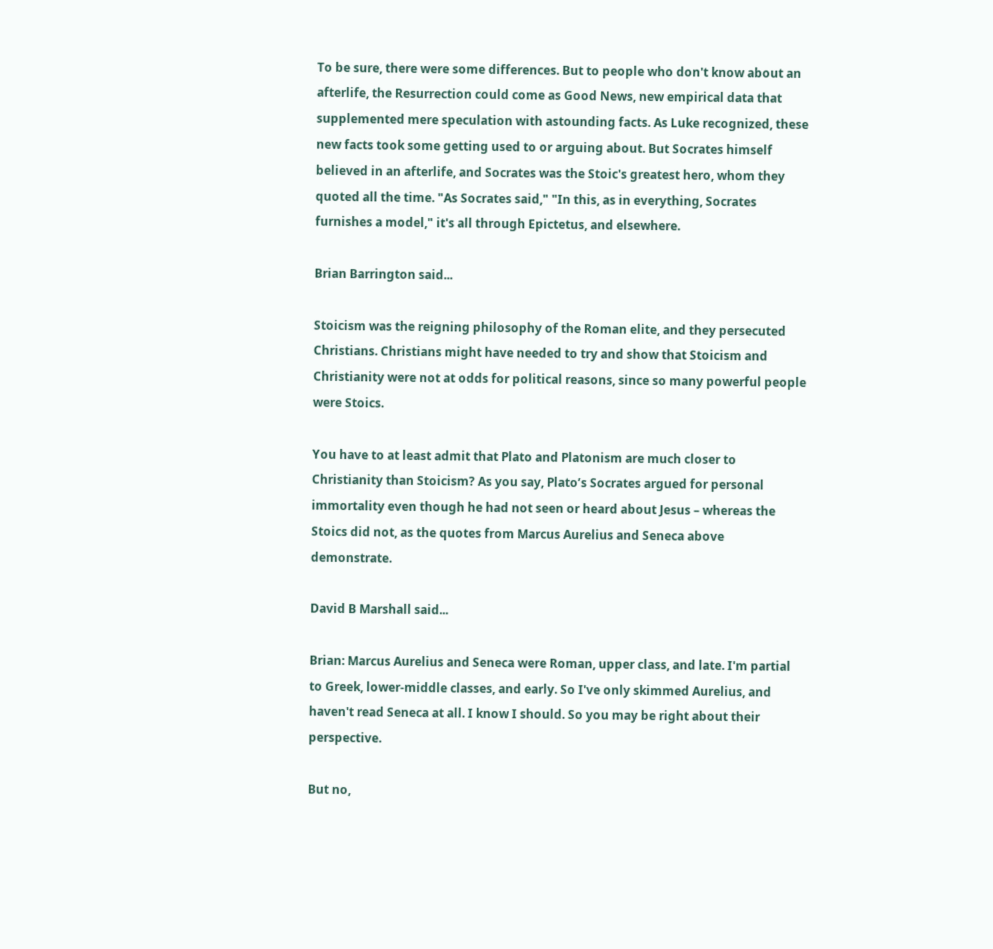To be sure, there were some differences. But to people who don't know about an afterlife, the Resurrection could come as Good News, new empirical data that supplemented mere speculation with astounding facts. As Luke recognized, these new facts took some getting used to or arguing about. But Socrates himself believed in an afterlife, and Socrates was the Stoic's greatest hero, whom they quoted all the time. "As Socrates said," "In this, as in everything, Socrates furnishes a model," it's all through Epictetus, and elsewhere.

Brian Barrington said...

Stoicism was the reigning philosophy of the Roman elite, and they persecuted Christians. Christians might have needed to try and show that Stoicism and Christianity were not at odds for political reasons, since so many powerful people were Stoics.

You have to at least admit that Plato and Platonism are much closer to Christianity than Stoicism? As you say, Plato’s Socrates argued for personal immortality even though he had not seen or heard about Jesus – whereas the Stoics did not, as the quotes from Marcus Aurelius and Seneca above demonstrate.

David B Marshall said...

Brian: Marcus Aurelius and Seneca were Roman, upper class, and late. I'm partial to Greek, lower-middle classes, and early. So I've only skimmed Aurelius, and haven't read Seneca at all. I know I should. So you may be right about their perspective.

But no,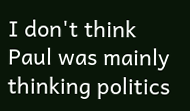I don't think Paul was mainly thinking politics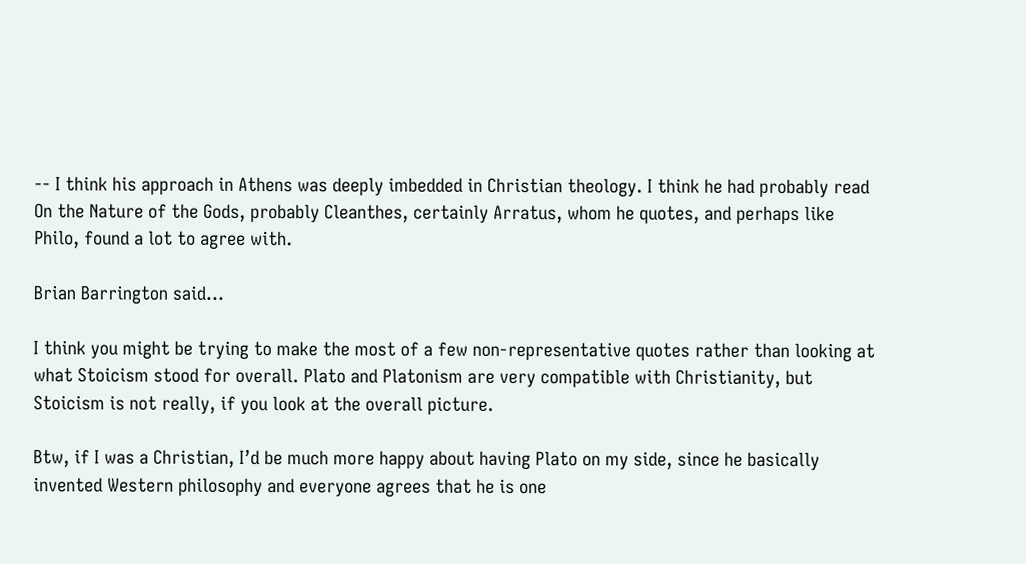-- I think his approach in Athens was deeply imbedded in Christian theology. I think he had probably read On the Nature of the Gods, probably Cleanthes, certainly Arratus, whom he quotes, and perhaps like Philo, found a lot to agree with.

Brian Barrington said...

I think you might be trying to make the most of a few non-representative quotes rather than looking at what Stoicism stood for overall. Plato and Platonism are very compatible with Christianity, but Stoicism is not really, if you look at the overall picture.

Btw, if I was a Christian, I’d be much more happy about having Plato on my side, since he basically invented Western philosophy and everyone agrees that he is one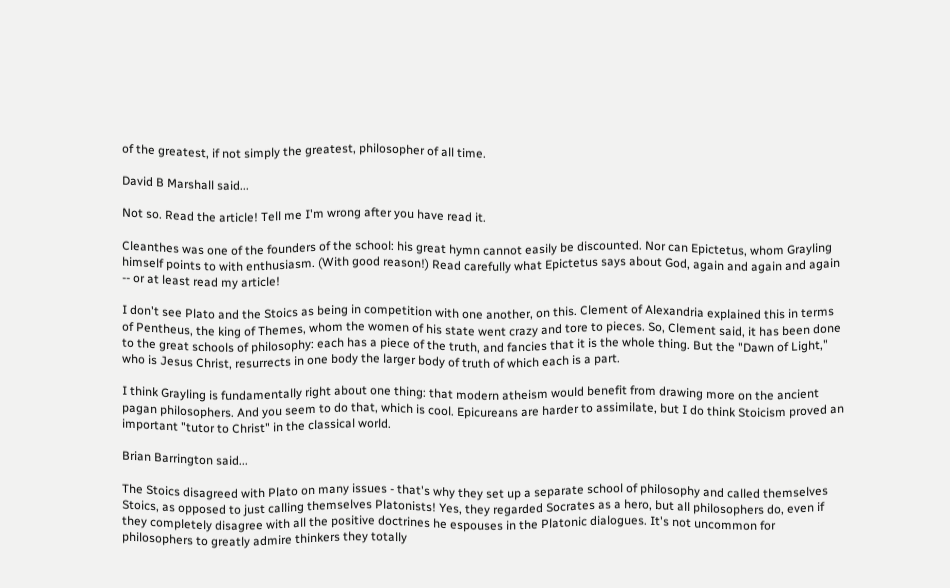of the greatest, if not simply the greatest, philosopher of all time.

David B Marshall said...

Not so. Read the article! Tell me I'm wrong after you have read it.

Cleanthes was one of the founders of the school: his great hymn cannot easily be discounted. Nor can Epictetus, whom Grayling himself points to with enthusiasm. (With good reason!) Read carefully what Epictetus says about God, again and again and again -- or at least read my article!

I don't see Plato and the Stoics as being in competition with one another, on this. Clement of Alexandria explained this in terms of Pentheus, the king of Themes, whom the women of his state went crazy and tore to pieces. So, Clement said, it has been done to the great schools of philosophy: each has a piece of the truth, and fancies that it is the whole thing. But the "Dawn of Light," who is Jesus Christ, resurrects in one body the larger body of truth of which each is a part.

I think Grayling is fundamentally right about one thing: that modern atheism would benefit from drawing more on the ancient pagan philosophers. And you seem to do that, which is cool. Epicureans are harder to assimilate, but I do think Stoicism proved an important "tutor to Christ" in the classical world.

Brian Barrington said...

The Stoics disagreed with Plato on many issues - that's why they set up a separate school of philosophy and called themselves Stoics, as opposed to just calling themselves Platonists! Yes, they regarded Socrates as a hero, but all philosophers do, even if they completely disagree with all the positive doctrines he espouses in the Platonic dialogues. It's not uncommon for philosophers to greatly admire thinkers they totally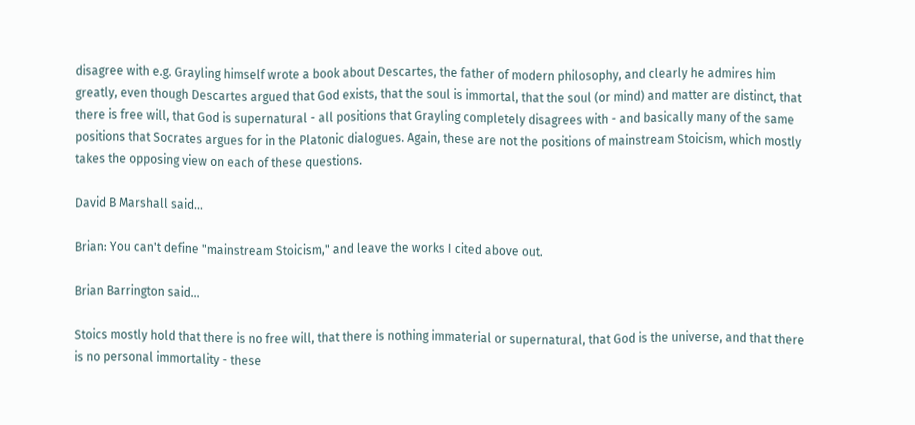disagree with e.g. Grayling himself wrote a book about Descartes, the father of modern philosophy, and clearly he admires him greatly, even though Descartes argued that God exists, that the soul is immortal, that the soul (or mind) and matter are distinct, that there is free will, that God is supernatural - all positions that Grayling completely disagrees with - and basically many of the same positions that Socrates argues for in the Platonic dialogues. Again, these are not the positions of mainstream Stoicism, which mostly takes the opposing view on each of these questions.

David B Marshall said...

Brian: You can't define "mainstream Stoicism," and leave the works I cited above out.

Brian Barrington said...

Stoics mostly hold that there is no free will, that there is nothing immaterial or supernatural, that God is the universe, and that there is no personal immortality - these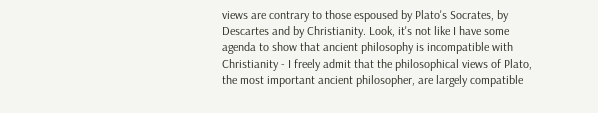views are contrary to those espoused by Plato's Socrates, by Descartes and by Christianity. Look, it's not like I have some agenda to show that ancient philosophy is incompatible with Christianity - I freely admit that the philosophical views of Plato, the most important ancient philosopher, are largely compatible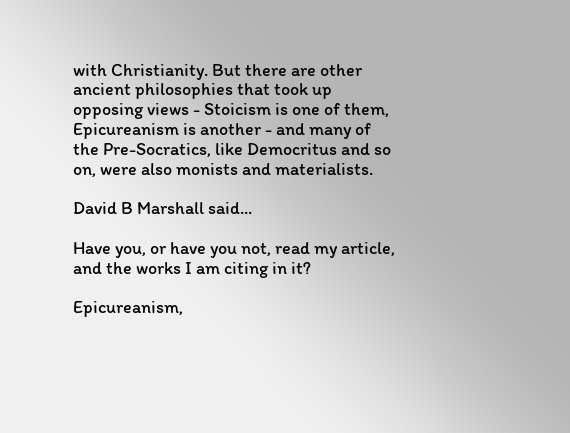with Christianity. But there are other ancient philosophies that took up opposing views - Stoicism is one of them, Epicureanism is another - and many of the Pre-Socratics, like Democritus and so on, were also monists and materialists.

David B Marshall said...

Have you, or have you not, read my article, and the works I am citing in it?

Epicureanism,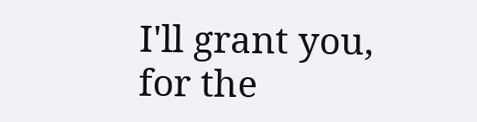I'll grant you, for the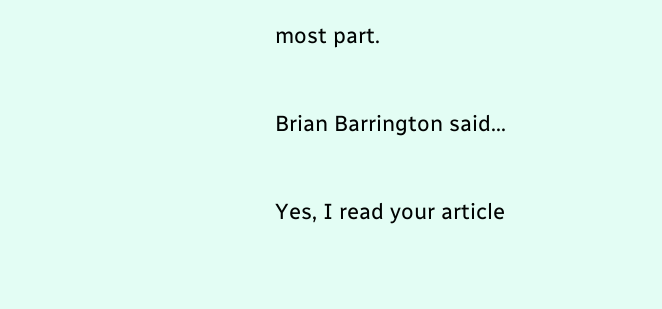most part.

Brian Barrington said...

Yes, I read your article